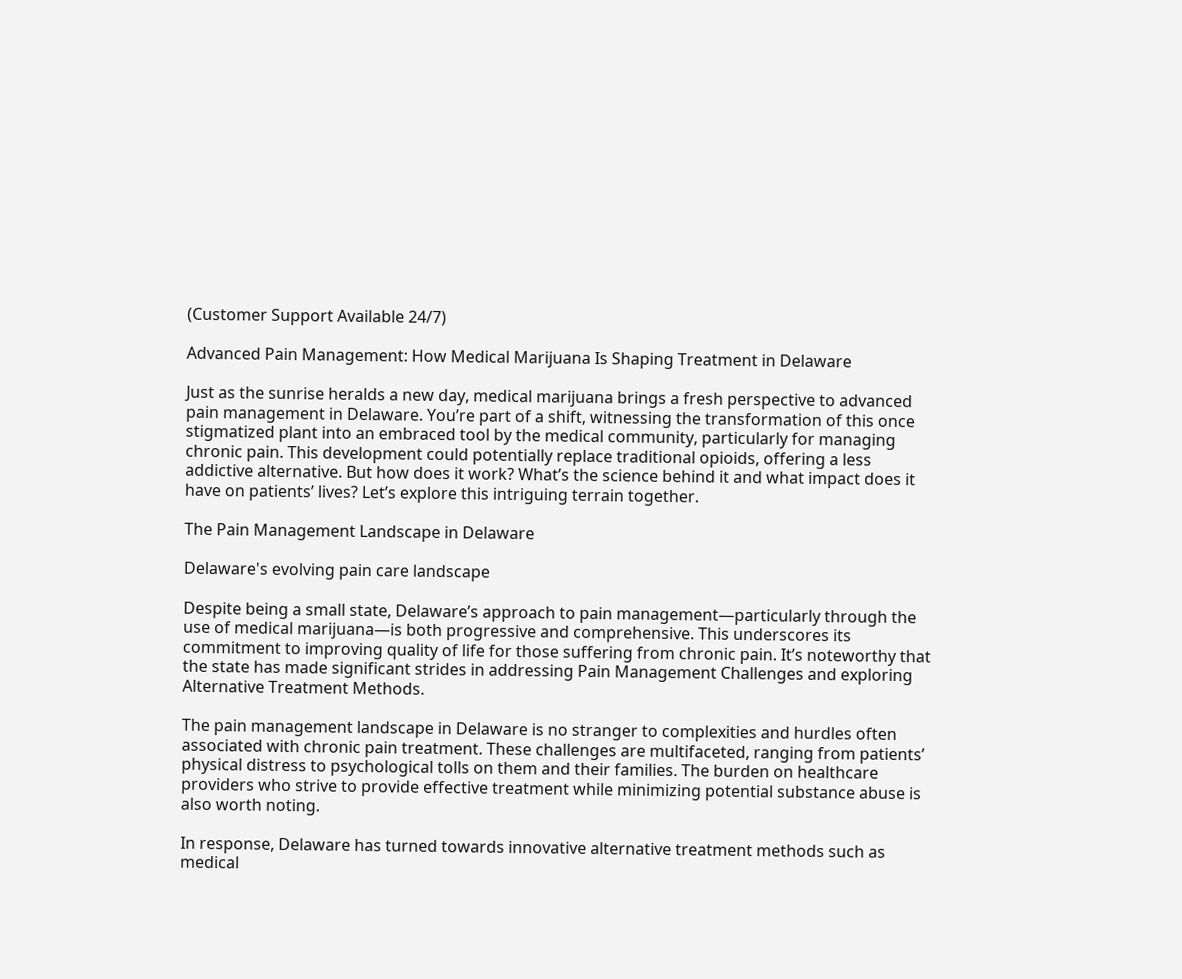(Customer Support Available 24/7)

Advanced Pain Management: How Medical Marijuana Is Shaping Treatment in Delaware

Just as the sunrise heralds a new day, medical marijuana brings a fresh perspective to advanced pain management in Delaware. You’re part of a shift, witnessing the transformation of this once stigmatized plant into an embraced tool by the medical community, particularly for managing chronic pain. This development could potentially replace traditional opioids, offering a less addictive alternative. But how does it work? What’s the science behind it and what impact does it have on patients’ lives? Let’s explore this intriguing terrain together.

The Pain Management Landscape in Delaware

Delaware's evolving pain care landscape

Despite being a small state, Delaware’s approach to pain management—particularly through the use of medical marijuana—is both progressive and comprehensive. This underscores its commitment to improving quality of life for those suffering from chronic pain. It’s noteworthy that the state has made significant strides in addressing Pain Management Challenges and exploring Alternative Treatment Methods.

The pain management landscape in Delaware is no stranger to complexities and hurdles often associated with chronic pain treatment. These challenges are multifaceted, ranging from patients’ physical distress to psychological tolls on them and their families. The burden on healthcare providers who strive to provide effective treatment while minimizing potential substance abuse is also worth noting.

In response, Delaware has turned towards innovative alternative treatment methods such as medical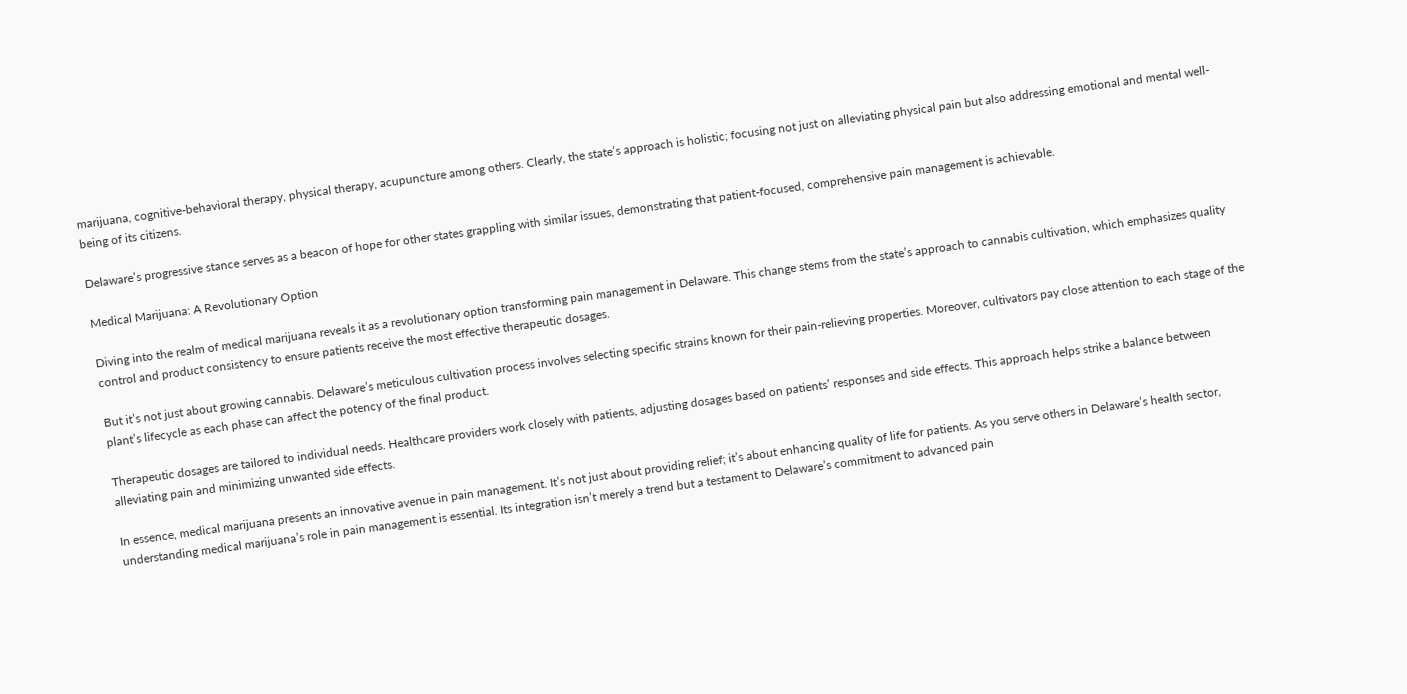marijuana, cognitive-behavioral therapy, physical therapy, acupuncture among others. Clearly, the state’s approach is holistic; focusing not just on alleviating physical pain but also addressing emotional and mental well-being of its citizens.

Delaware’s progressive stance serves as a beacon of hope for other states grappling with similar issues, demonstrating that patient-focused, comprehensive pain management is achievable.

Medical Marijuana: A Revolutionary Option

Diving into the realm of medical marijuana reveals it as a revolutionary option transforming pain management in Delaware. This change stems from the state’s approach to cannabis cultivation, which emphasizes quality control and product consistency to ensure patients receive the most effective therapeutic dosages.

But it’s not just about growing cannabis. Delaware’s meticulous cultivation process involves selecting specific strains known for their pain-relieving properties. Moreover, cultivators pay close attention to each stage of the plant’s lifecycle as each phase can affect the potency of the final product.

Therapeutic dosages are tailored to individual needs. Healthcare providers work closely with patients, adjusting dosages based on patients’ responses and side effects. This approach helps strike a balance between alleviating pain and minimizing unwanted side effects.

In essence, medical marijuana presents an innovative avenue in pain management. It’s not just about providing relief; it’s about enhancing quality of life for patients. As you serve others in Delaware’s health sector, understanding medical marijuana’s role in pain management is essential. Its integration isn’t merely a trend but a testament to Delaware’s commitment to advanced pain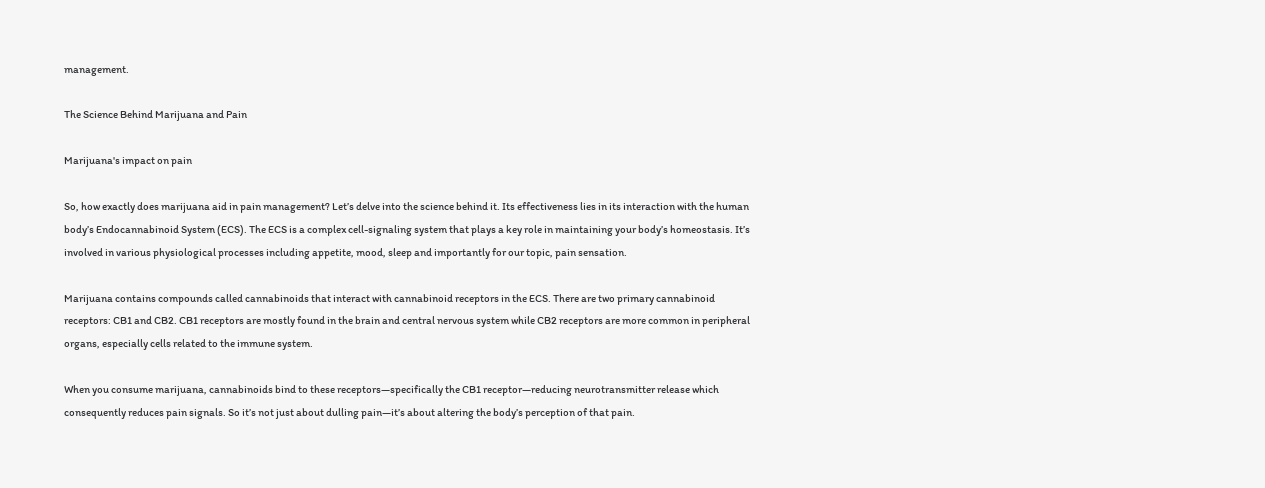management.

The Science Behind Marijuana and Pain

Marijuana's impact on pain

So, how exactly does marijuana aid in pain management? Let’s delve into the science behind it. Its effectiveness lies in its interaction with the human body’s Endocannabinoid System (ECS). The ECS is a complex cell-signaling system that plays a key role in maintaining your body’s homeostasis. It’s involved in various physiological processes including appetite, mood, sleep and importantly for our topic, pain sensation.

Marijuana contains compounds called cannabinoids that interact with cannabinoid receptors in the ECS. There are two primary cannabinoid receptors: CB1 and CB2. CB1 receptors are mostly found in the brain and central nervous system while CB2 receptors are more common in peripheral organs, especially cells related to the immune system.

When you consume marijuana, cannabinoids bind to these receptors—specifically the CB1 receptor—reducing neurotransmitter release which consequently reduces pain signals. So it’s not just about dulling pain—it’s about altering the body’s perception of that pain.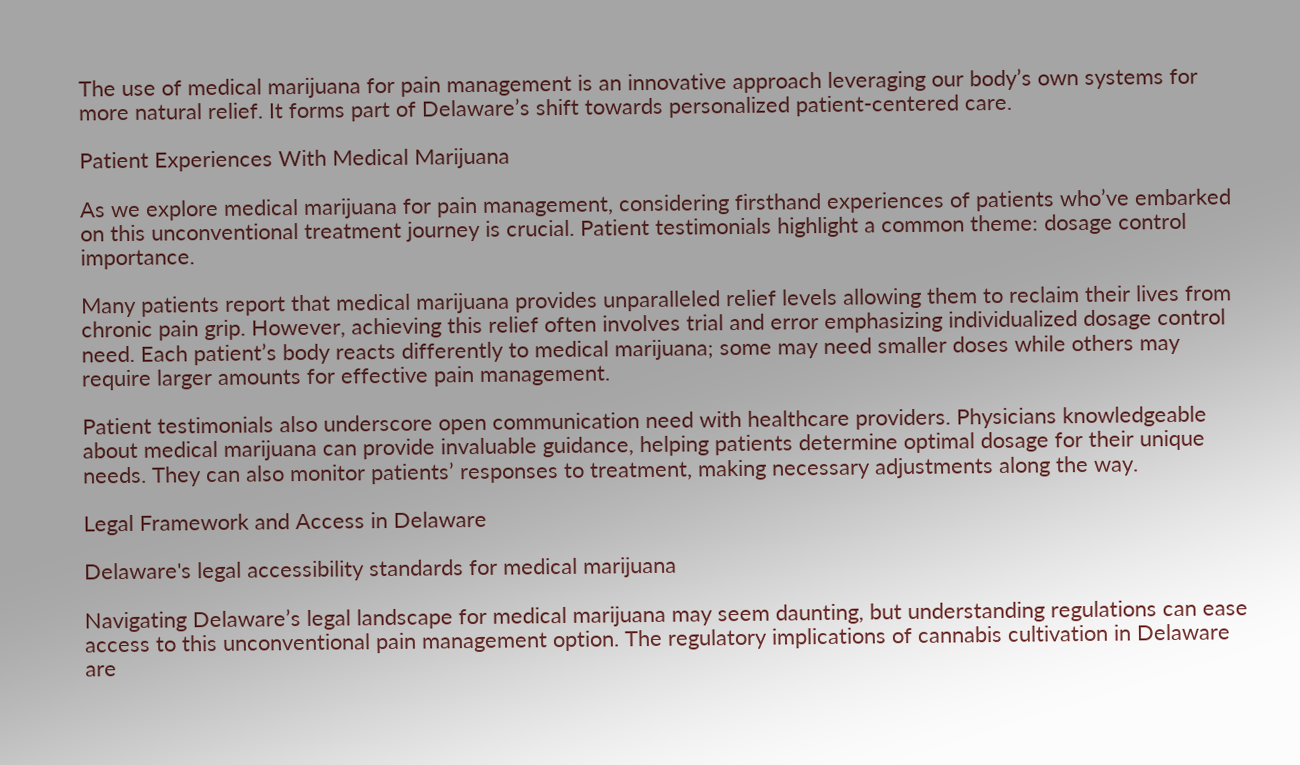The use of medical marijuana for pain management is an innovative approach leveraging our body’s own systems for more natural relief. It forms part of Delaware’s shift towards personalized patient-centered care.

Patient Experiences With Medical Marijuana

As we explore medical marijuana for pain management, considering firsthand experiences of patients who’ve embarked on this unconventional treatment journey is crucial. Patient testimonials highlight a common theme: dosage control importance.

Many patients report that medical marijuana provides unparalleled relief levels allowing them to reclaim their lives from chronic pain grip. However, achieving this relief often involves trial and error emphasizing individualized dosage control need. Each patient’s body reacts differently to medical marijuana; some may need smaller doses while others may require larger amounts for effective pain management.

Patient testimonials also underscore open communication need with healthcare providers. Physicians knowledgeable about medical marijuana can provide invaluable guidance, helping patients determine optimal dosage for their unique needs. They can also monitor patients’ responses to treatment, making necessary adjustments along the way.

Legal Framework and Access in Delaware

Delaware's legal accessibility standards for medical marijuana

Navigating Delaware’s legal landscape for medical marijuana may seem daunting, but understanding regulations can ease access to this unconventional pain management option. The regulatory implications of cannabis cultivation in Delaware are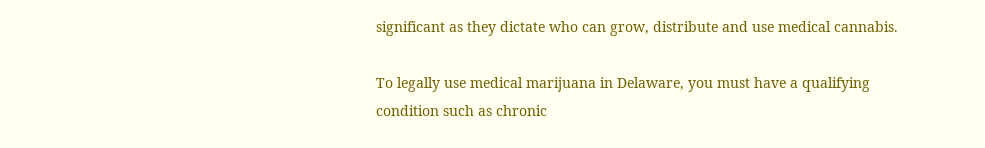significant as they dictate who can grow, distribute and use medical cannabis.

To legally use medical marijuana in Delaware, you must have a qualifying condition such as chronic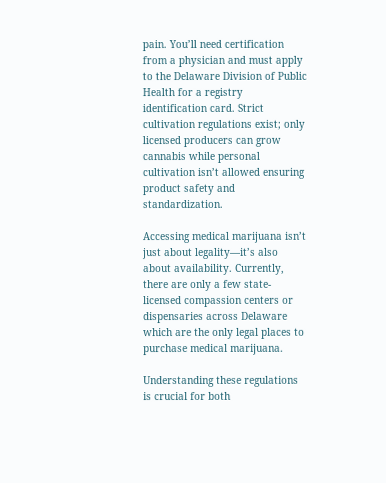pain. You’ll need certification from a physician and must apply to the Delaware Division of Public Health for a registry identification card. Strict cultivation regulations exist; only licensed producers can grow cannabis while personal cultivation isn’t allowed ensuring product safety and standardization.

Accessing medical marijuana isn’t just about legality—it’s also about availability. Currently, there are only a few state-licensed compassion centers or dispensaries across Delaware which are the only legal places to purchase medical marijuana.

Understanding these regulations is crucial for both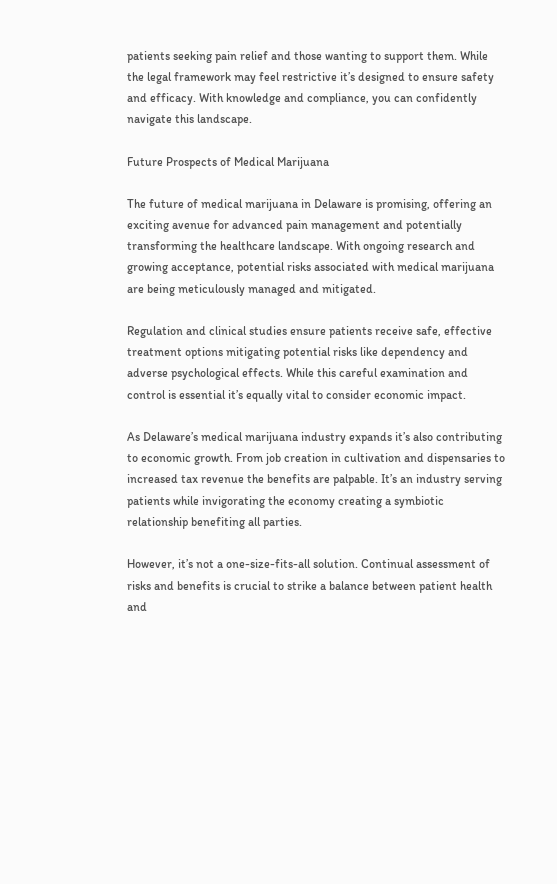patients seeking pain relief and those wanting to support them. While the legal framework may feel restrictive it’s designed to ensure safety and efficacy. With knowledge and compliance, you can confidently navigate this landscape.

Future Prospects of Medical Marijuana

The future of medical marijuana in Delaware is promising, offering an exciting avenue for advanced pain management and potentially transforming the healthcare landscape. With ongoing research and growing acceptance, potential risks associated with medical marijuana are being meticulously managed and mitigated.

Regulation and clinical studies ensure patients receive safe, effective treatment options mitigating potential risks like dependency and adverse psychological effects. While this careful examination and control is essential it’s equally vital to consider economic impact.

As Delaware’s medical marijuana industry expands it’s also contributing to economic growth. From job creation in cultivation and dispensaries to increased tax revenue the benefits are palpable. It’s an industry serving patients while invigorating the economy creating a symbiotic relationship benefiting all parties.

However, it’s not a one-size-fits-all solution. Continual assessment of risks and benefits is crucial to strike a balance between patient health and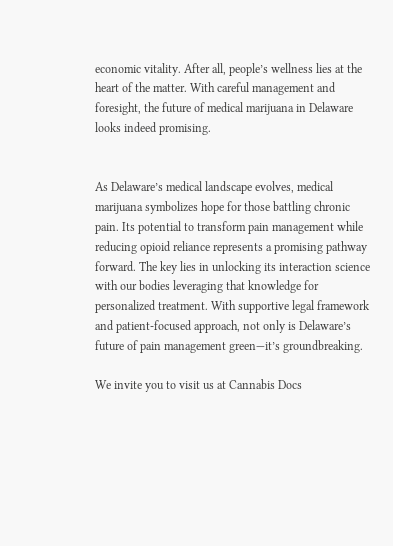economic vitality. After all, people’s wellness lies at the heart of the matter. With careful management and foresight, the future of medical marijuana in Delaware looks indeed promising.


As Delaware’s medical landscape evolves, medical marijuana symbolizes hope for those battling chronic pain. Its potential to transform pain management while reducing opioid reliance represents a promising pathway forward. The key lies in unlocking its interaction science with our bodies leveraging that knowledge for personalized treatment. With supportive legal framework and patient-focused approach, not only is Delaware’s future of pain management green—it’s groundbreaking.

We invite you to visit us at Cannabis Docs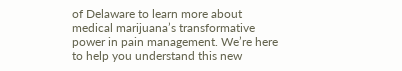of Delaware to learn more about medical marijuana’s transformative power in pain management. We’re here to help you understand this new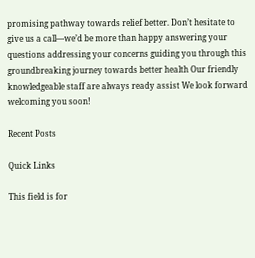promising pathway towards relief better. Don’t hesitate to give us a call—we’d be more than happy answering your questions addressing your concerns guiding you through this groundbreaking journey towards better health Our friendly knowledgeable staff are always ready assist We look forward welcoming you soon!

Recent Posts

Quick Links

This field is for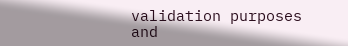validation purposes and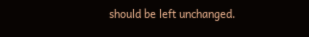should be left unchanged.